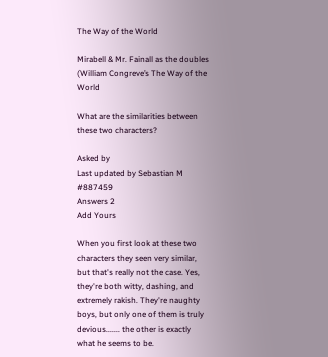The Way of the World

Mirabell & Mr. Fainall as the doubles (William Congreve’s The Way of the World

What are the similarities between these two characters?

Asked by
Last updated by Sebastian M #887459
Answers 2
Add Yours

When you first look at these two characters they seen very similar, but that's really not the case. Yes, they're both witty, dashing, and extremely rakish. They're naughty boys, but only one of them is truly devious....... the other is exactly what he seems to be.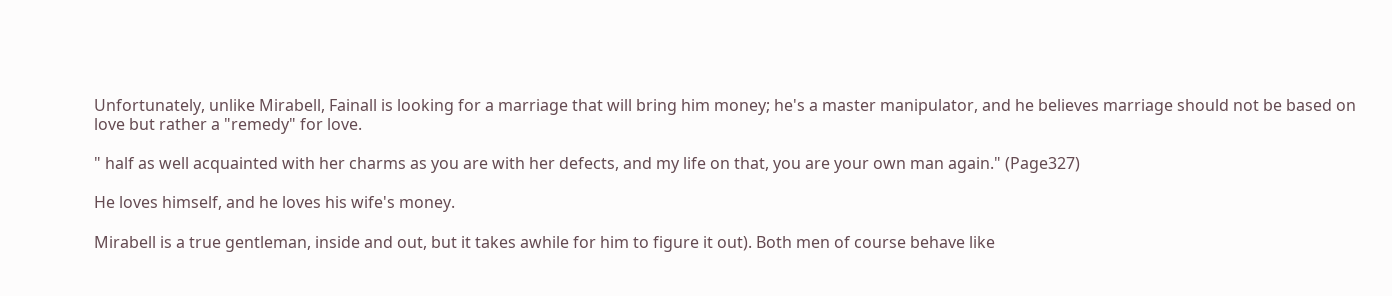Unfortunately, unlike Mirabell, Fainall is looking for a marriage that will bring him money; he's a master manipulator, and he believes marriage should not be based on love but rather a "remedy" for love.

" half as well acquainted with her charms as you are with her defects, and my life on that, you are your own man again." (Page327)

He loves himself, and he loves his wife's money.

Mirabell is a true gentleman, inside and out, but it takes awhile for him to figure it out). Both men of course behave like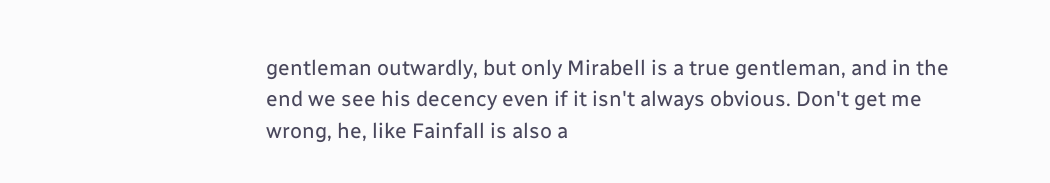gentleman outwardly, but only Mirabell is a true gentleman, and in the end we see his decency even if it isn't always obvious. Don't get me wrong, he, like Fainfall is also a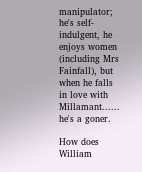manipulator; he's self-indulgent, he enjoys women (including Mrs Fainfall), but when he falls in love with Millamant...... he's a goner.

How does William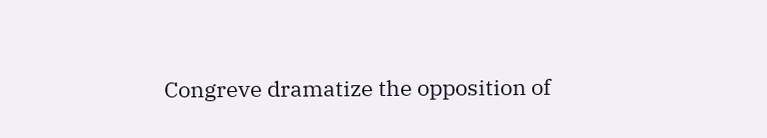Congreve dramatize the opposition of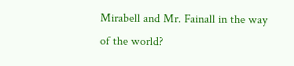Mirabell and Mr. Fainall in the way of the world?